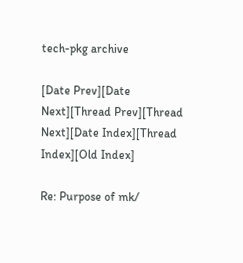tech-pkg archive

[Date Prev][Date Next][Thread Prev][Thread Next][Date Index][Thread Index][Old Index]

Re: Purpose of mk/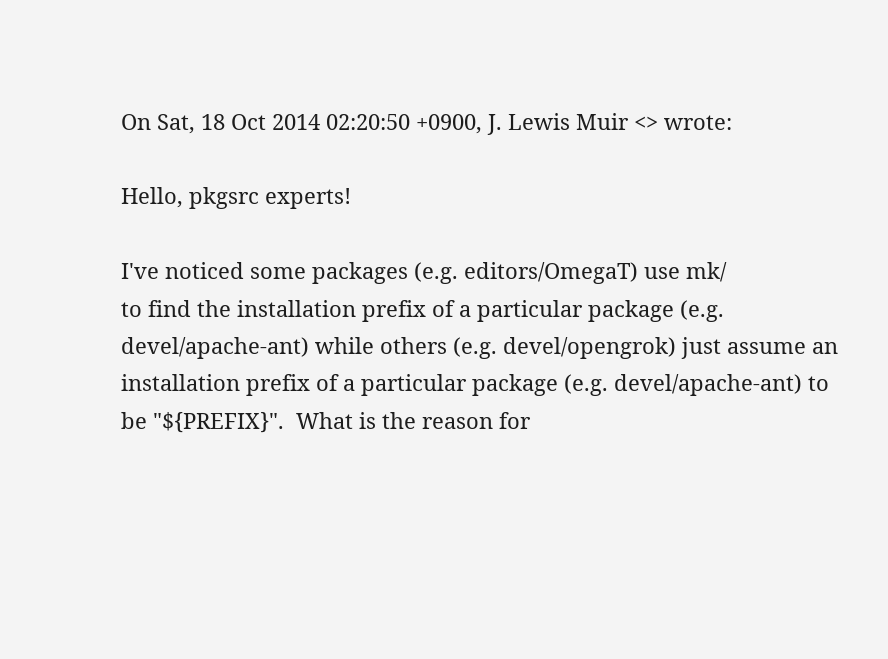On Sat, 18 Oct 2014 02:20:50 +0900, J. Lewis Muir <> wrote:

Hello, pkgsrc experts!

I've noticed some packages (e.g. editors/OmegaT) use mk/
to find the installation prefix of a particular package (e.g.
devel/apache-ant) while others (e.g. devel/opengrok) just assume an
installation prefix of a particular package (e.g. devel/apache-ant) to
be "${PREFIX}".  What is the reason for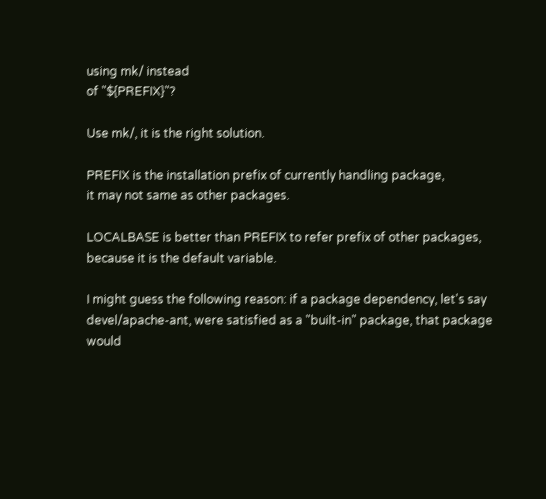using mk/ instead
of "${PREFIX}"?

Use mk/, it is the right solution.

PREFIX is the installation prefix of currently handling package,
it may not same as other packages.

LOCALBASE is better than PREFIX to refer prefix of other packages,
because it is the default variable.

I might guess the following reason: if a package dependency, let's say
devel/apache-ant, were satisfied as a "built-in" package, that package
would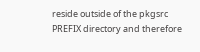reside outside of the pkgsrc PREFIX directory and therefore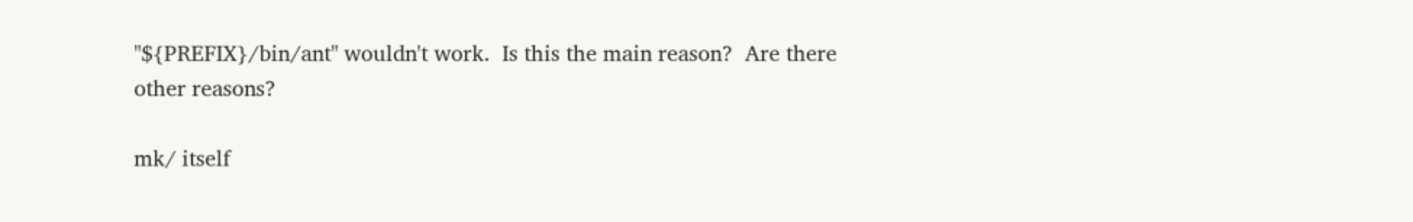"${PREFIX}/bin/ant" wouldn't work.  Is this the main reason?  Are there
other reasons?

mk/ itself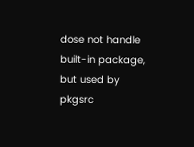dose not handle built-in package,
but used by pkgsrc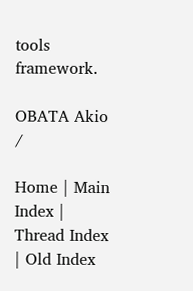tools framework.

OBATA Akio /

Home | Main Index | Thread Index | Old Index